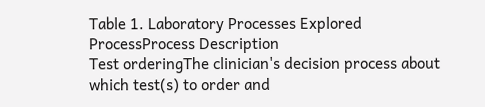Table 1. Laboratory Processes Explored
ProcessProcess Description
Test orderingThe clinician's decision process about which test(s) to order and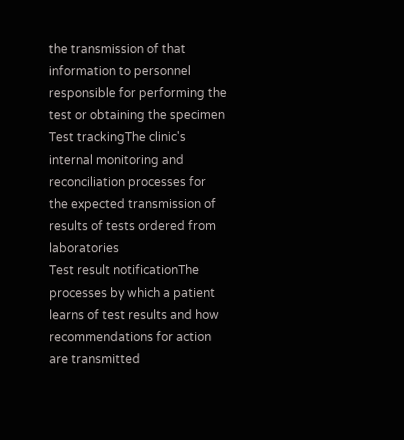the transmission of that information to personnel responsible for performing the test or obtaining the specimen
Test trackingThe clinic's internal monitoring and reconciliation processes for the expected transmission of results of tests ordered from laboratories
Test result notificationThe processes by which a patient learns of test results and how recommendations for action are transmitted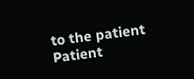to the patient
Patient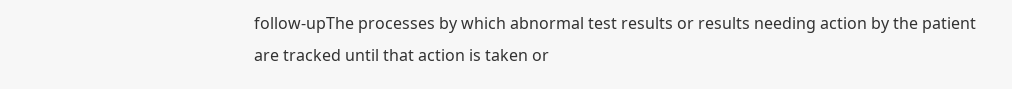follow-upThe processes by which abnormal test results or results needing action by the patient are tracked until that action is taken or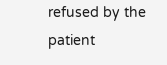refused by the patient